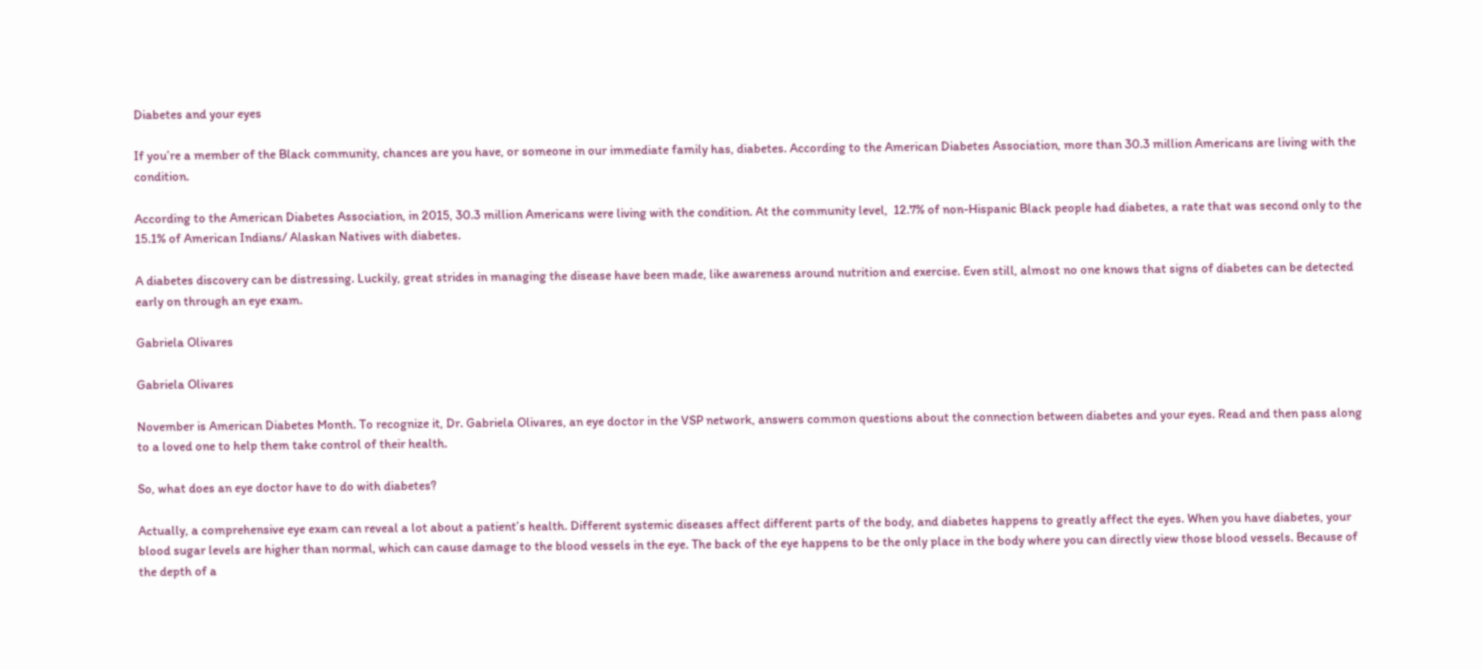Diabetes and your eyes

If you’re a member of the Black community, chances are you have, or someone in our immediate family has, diabetes. According to the American Diabetes Association, more than 30.3 million Americans are living with the condition.

According to the American Diabetes Association, in 2015, 30.3 million Americans were living with the condition. At the community level,  12.7% of non-Hispanic Black people had diabetes, a rate that was second only to the 15.1% of American Indians/ Alaskan Natives with diabetes.

A diabetes discovery can be distressing. Luckily, great strides in managing the disease have been made, like awareness around nutrition and exercise. Even still, almost no one knows that signs of diabetes can be detected early on through an eye exam.

Gabriela Olivares

Gabriela Olivares

November is American Diabetes Month. To recognize it, Dr. Gabriela Olivares, an eye doctor in the VSP network, answers common questions about the connection between diabetes and your eyes. Read and then pass along to a loved one to help them take control of their health.

So, what does an eye doctor have to do with diabetes?

Actually, a comprehensive eye exam can reveal a lot about a patient’s health. Different systemic diseases affect different parts of the body, and diabetes happens to greatly affect the eyes. When you have diabetes, your blood sugar levels are higher than normal, which can cause damage to the blood vessels in the eye. The back of the eye happens to be the only place in the body where you can directly view those blood vessels. Because of the depth of a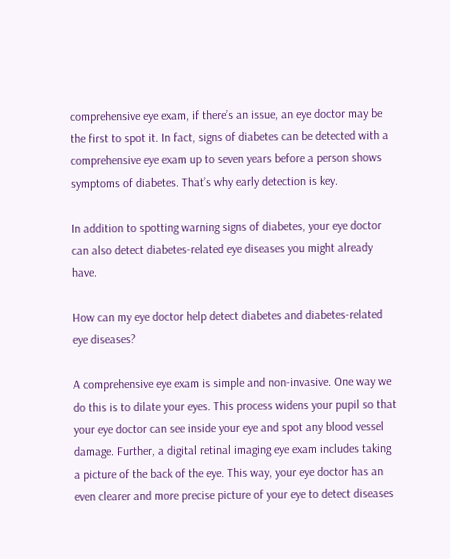comprehensive eye exam, if there’s an issue, an eye doctor may be the first to spot it. In fact, signs of diabetes can be detected with a comprehensive eye exam up to seven years before a person shows symptoms of diabetes. That’s why early detection is key.

In addition to spotting warning signs of diabetes, your eye doctor can also detect diabetes-related eye diseases you might already have.

How can my eye doctor help detect diabetes and diabetes-related eye diseases?

A comprehensive eye exam is simple and non-invasive. One way we do this is to dilate your eyes. This process widens your pupil so that your eye doctor can see inside your eye and spot any blood vessel damage. Further, a digital retinal imaging eye exam includes taking a picture of the back of the eye. This way, your eye doctor has an even clearer and more precise picture of your eye to detect diseases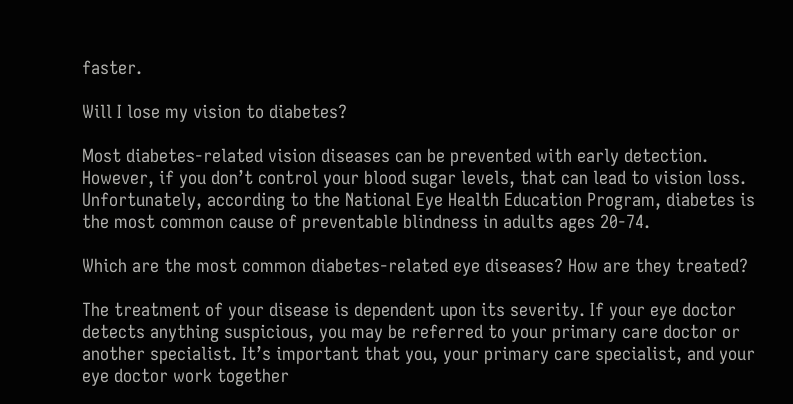faster.

Will I lose my vision to diabetes?

Most diabetes-related vision diseases can be prevented with early detection. However, if you don’t control your blood sugar levels, that can lead to vision loss. Unfortunately, according to the National Eye Health Education Program, diabetes is the most common cause of preventable blindness in adults ages 20-74.

Which are the most common diabetes-related eye diseases? How are they treated?

The treatment of your disease is dependent upon its severity. If your eye doctor detects anything suspicious, you may be referred to your primary care doctor or another specialist. It’s important that you, your primary care specialist, and your eye doctor work together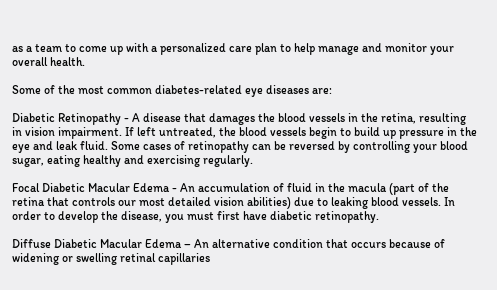as a team to come up with a personalized care plan to help manage and monitor your overall health.

Some of the most common diabetes-related eye diseases are:

Diabetic Retinopathy - A disease that damages the blood vessels in the retina, resulting in vision impairment. If left untreated, the blood vessels begin to build up pressure in the eye and leak fluid. Some cases of retinopathy can be reversed by controlling your blood sugar, eating healthy and exercising regularly.

Focal Diabetic Macular Edema - An accumulation of fluid in the macula (part of the retina that controls our most detailed vision abilities) due to leaking blood vessels. In order to develop the disease, you must first have diabetic retinopathy.

Diffuse Diabetic Macular Edema – An alternative condition that occurs because of widening or swelling retinal capillaries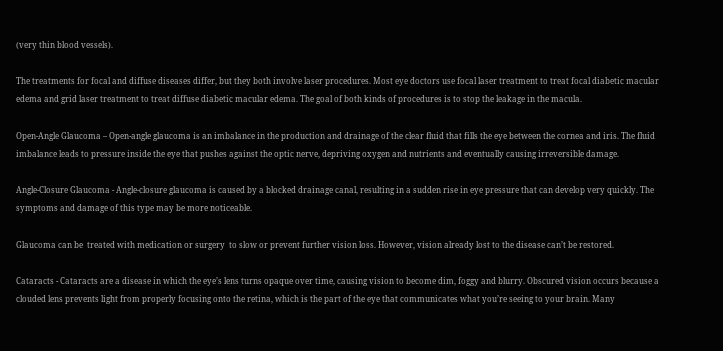(very thin blood vessels).

The treatments for focal and diffuse diseases differ, but they both involve laser procedures. Most eye doctors use focal laser treatment to treat focal diabetic macular edema and grid laser treatment to treat diffuse diabetic macular edema. The goal of both kinds of procedures is to stop the leakage in the macula.

Open-Angle Glaucoma – Open-angle glaucoma is an imbalance in the production and drainage of the clear fluid that fills the eye between the cornea and iris. The fluid imbalance leads to pressure inside the eye that pushes against the optic nerve, depriving oxygen and nutrients and eventually causing irreversible damage.

Angle-Closure Glaucoma - Angle-closure glaucoma is caused by a blocked drainage canal, resulting in a sudden rise in eye pressure that can develop very quickly. The symptoms and damage of this type may be more noticeable.

Glaucoma can be  treated with medication or surgery  to slow or prevent further vision loss. However, vision already lost to the disease can’t be restored.

Cataracts - Cataracts are a disease in which the eye’s lens turns opaque over time, causing vision to become dim, foggy and blurry. Obscured vision occurs because a clouded lens prevents light from properly focusing onto the retina, which is the part of the eye that communicates what you’re seeing to your brain. Many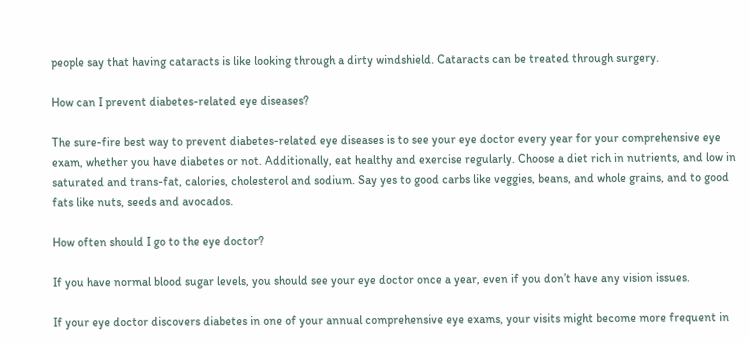people say that having cataracts is like looking through a dirty windshield. Cataracts can be treated through surgery.

How can I prevent diabetes-related eye diseases?

The sure-fire best way to prevent diabetes-related eye diseases is to see your eye doctor every year for your comprehensive eye exam, whether you have diabetes or not. Additionally, eat healthy and exercise regularly. Choose a diet rich in nutrients, and low in saturated and trans-fat, calories, cholesterol and sodium. Say yes to good carbs like veggies, beans, and whole grains, and to good fats like nuts, seeds and avocados.

How often should I go to the eye doctor?

If you have normal blood sugar levels, you should see your eye doctor once a year, even if you don’t have any vision issues.

If your eye doctor discovers diabetes in one of your annual comprehensive eye exams, your visits might become more frequent in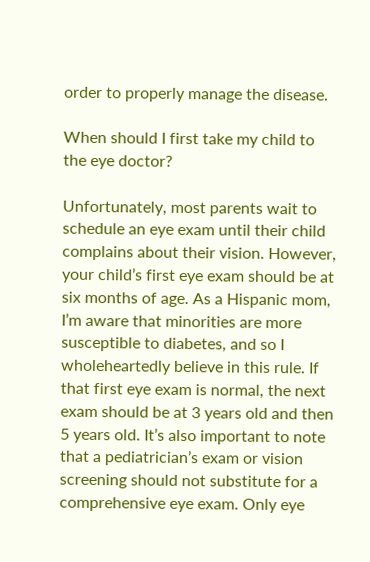order to properly manage the disease.

When should I first take my child to the eye doctor?

Unfortunately, most parents wait to schedule an eye exam until their child complains about their vision. However, your child’s first eye exam should be at six months of age. As a Hispanic mom, I’m aware that minorities are more susceptible to diabetes, and so I wholeheartedly believe in this rule. If that first eye exam is normal, the next exam should be at 3 years old and then 5 years old. It’s also important to note that a pediatrician’s exam or vision screening should not substitute for a comprehensive eye exam. Only eye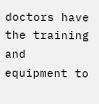doctors have the training and equipment to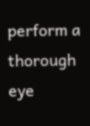perform a thorough eye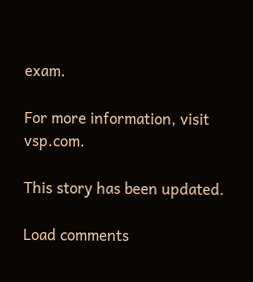exam.

For more information, visit vsp.com.

This story has been updated.

Load comments